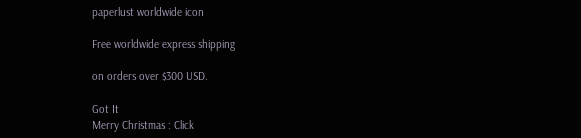paperlust worldwide icon

Free worldwide express shipping

on orders over $300 USD.

Got It
Merry Christmas : Click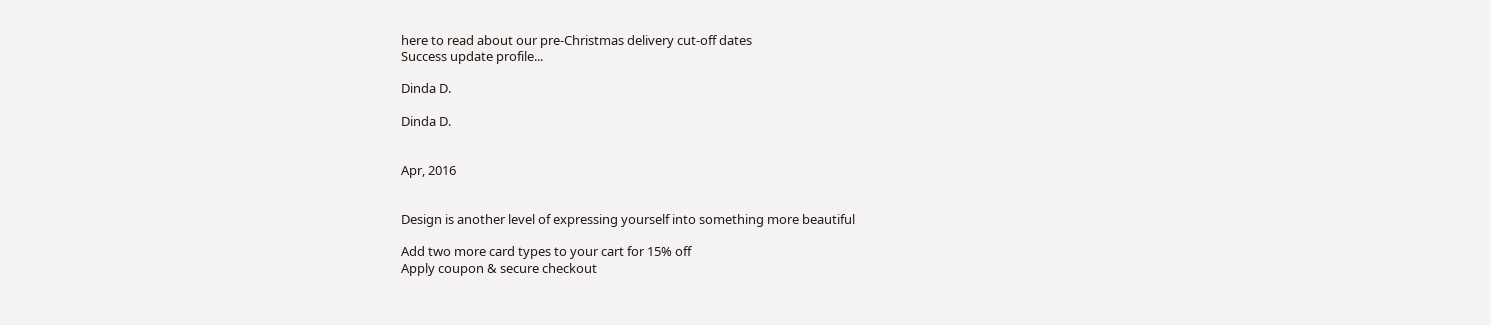here to read about our pre-Christmas delivery cut-off dates
Success update profile...

Dinda D.

Dinda D.


Apr, 2016


Design is another level of expressing yourself into something more beautiful

Add two more card types to your cart for 15% off
Apply coupon & secure checkout